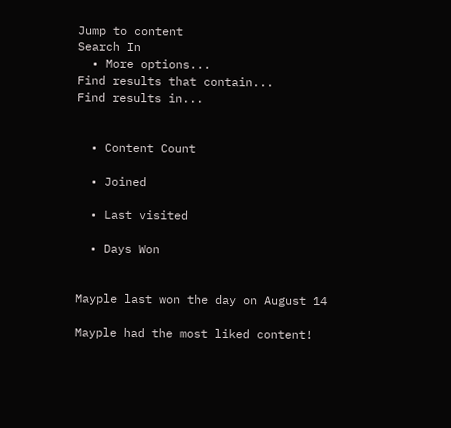Jump to content
Search In
  • More options...
Find results that contain...
Find results in...


  • Content Count

  • Joined

  • Last visited

  • Days Won


Mayple last won the day on August 14

Mayple had the most liked content!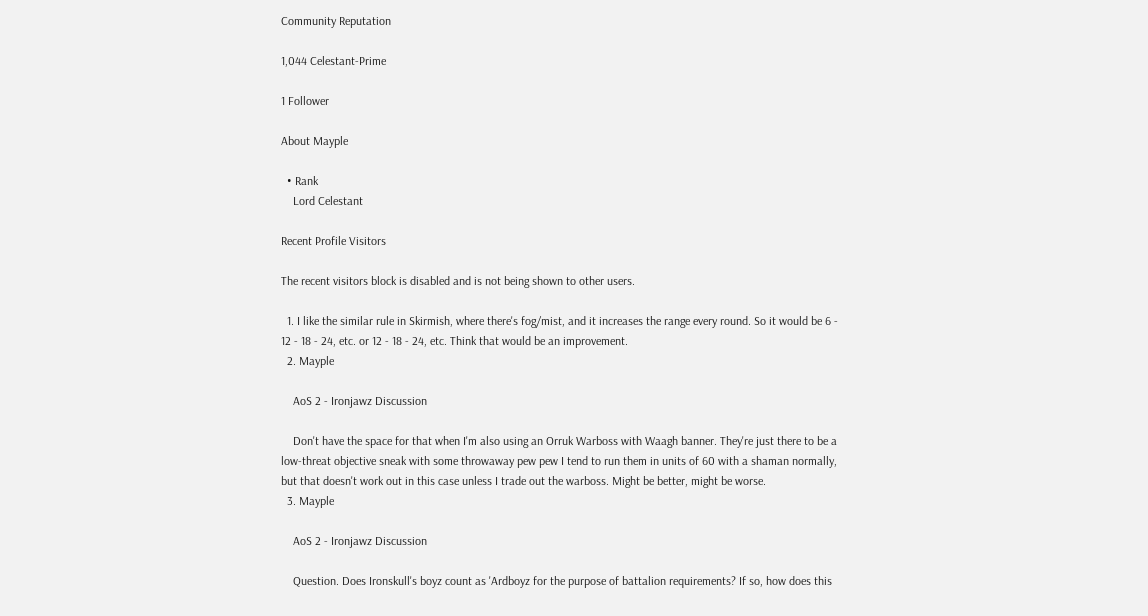Community Reputation

1,044 Celestant-Prime

1 Follower

About Mayple

  • Rank
    Lord Celestant

Recent Profile Visitors

The recent visitors block is disabled and is not being shown to other users.

  1. I like the similar rule in Skirmish, where there's fog/mist, and it increases the range every round. So it would be 6 - 12 - 18 - 24, etc. or 12 - 18 - 24, etc. Think that would be an improvement.
  2. Mayple

    AoS 2 - Ironjawz Discussion

    Don't have the space for that when I'm also using an Orruk Warboss with Waagh banner. They're just there to be a low-threat objective sneak with some throwaway pew pew I tend to run them in units of 60 with a shaman normally, but that doesn't work out in this case unless I trade out the warboss. Might be better, might be worse.
  3. Mayple

    AoS 2 - Ironjawz Discussion

    Question. Does Ironskull's boyz count as 'Ardboyz for the purpose of battalion requirements? If so, how does this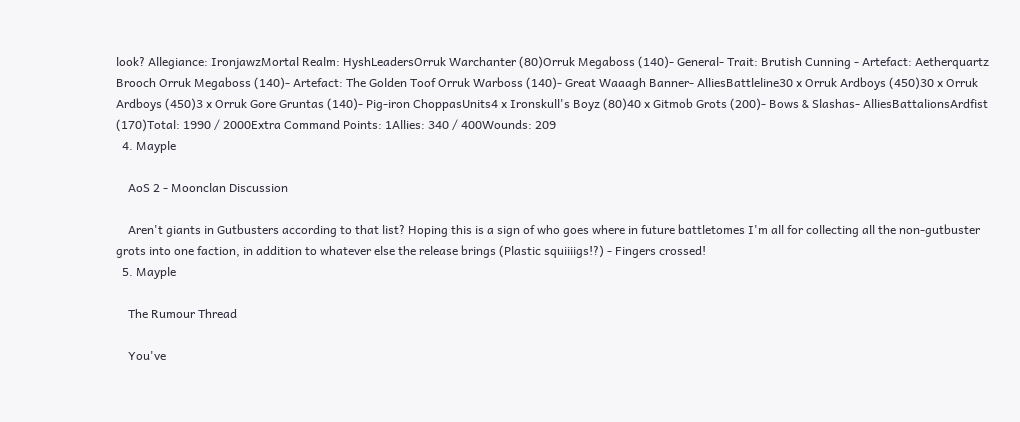look? Allegiance: IronjawzMortal Realm: HyshLeadersOrruk Warchanter (80)Orruk Megaboss (140)- General- Trait: Brutish Cunning - Artefact: Aetherquartz Brooch Orruk Megaboss (140)- Artefact: The Golden Toof Orruk Warboss (140)- Great Waaagh Banner- AlliesBattleline30 x Orruk Ardboys (450)30 x Orruk Ardboys (450)3 x Orruk Gore Gruntas (140)- Pig-iron ChoppasUnits4 x Ironskull's Boyz (80)40 x Gitmob Grots (200)- Bows & Slashas- AlliesBattalionsArdfist (170)Total: 1990 / 2000Extra Command Points: 1Allies: 340 / 400Wounds: 209
  4. Mayple

    AoS 2 - Moonclan Discussion

    Aren't giants in Gutbusters according to that list? Hoping this is a sign of who goes where in future battletomes I'm all for collecting all the non-gutbuster grots into one faction, in addition to whatever else the release brings (Plastic squiiiigs!?) - Fingers crossed!
  5. Mayple

    The Rumour Thread

    You've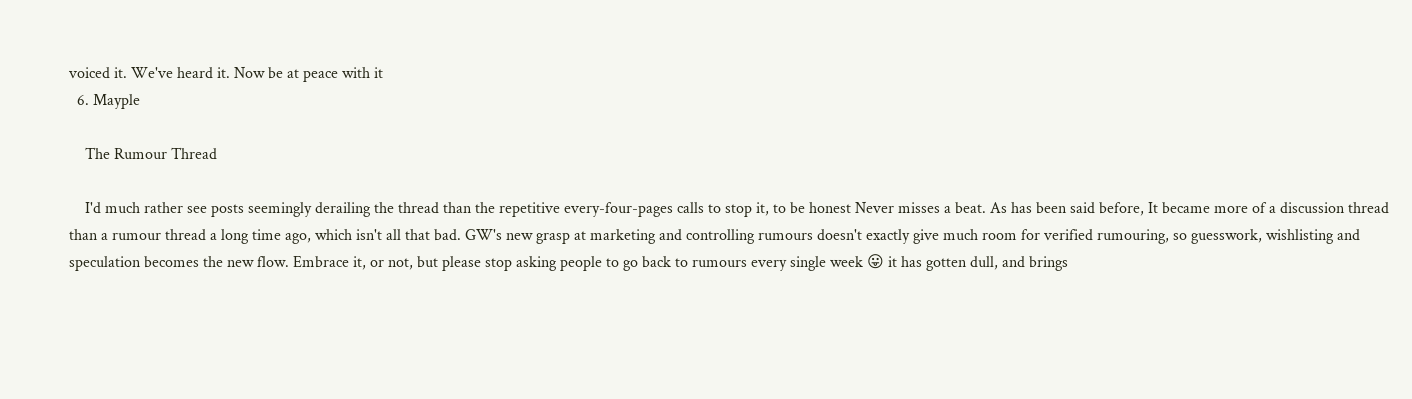voiced it. We've heard it. Now be at peace with it
  6. Mayple

    The Rumour Thread

    I'd much rather see posts seemingly derailing the thread than the repetitive every-four-pages calls to stop it, to be honest Never misses a beat. As has been said before, It became more of a discussion thread than a rumour thread a long time ago, which isn't all that bad. GW's new grasp at marketing and controlling rumours doesn't exactly give much room for verified rumouring, so guesswork, wishlisting and speculation becomes the new flow. Embrace it, or not, but please stop asking people to go back to rumours every single week 😛 it has gotten dull, and brings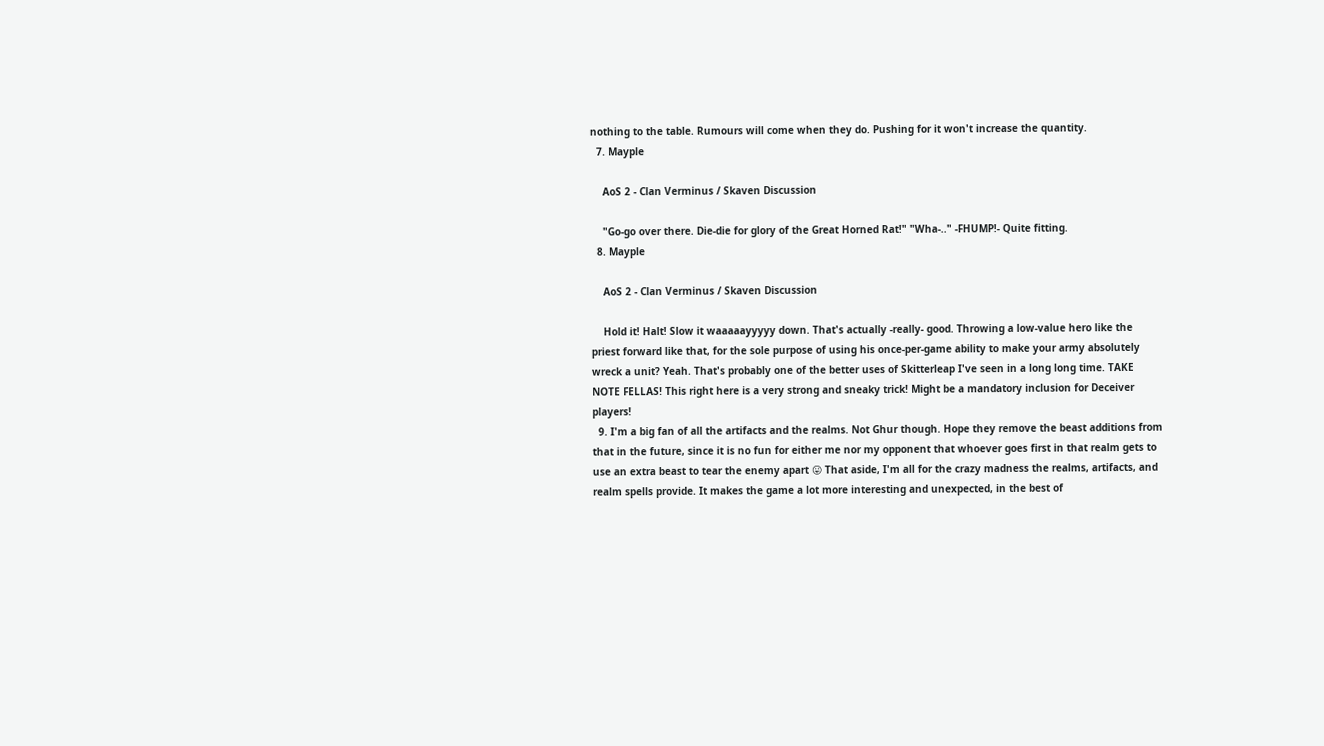nothing to the table. Rumours will come when they do. Pushing for it won't increase the quantity.
  7. Mayple

    AoS 2 - Clan Verminus / Skaven Discussion

    "Go-go over there. Die-die for glory of the Great Horned Rat!" "Wha-.." -FHUMP!- Quite fitting.
  8. Mayple

    AoS 2 - Clan Verminus / Skaven Discussion

    Hold it! Halt! Slow it waaaaayyyyy down. That's actually -really- good. Throwing a low-value hero like the priest forward like that, for the sole purpose of using his once-per-game ability to make your army absolutely wreck a unit? Yeah. That's probably one of the better uses of Skitterleap I've seen in a long long time. TAKE NOTE FELLAS! This right here is a very strong and sneaky trick! Might be a mandatory inclusion for Deceiver players!
  9. I'm a big fan of all the artifacts and the realms. Not Ghur though. Hope they remove the beast additions from that in the future, since it is no fun for either me nor my opponent that whoever goes first in that realm gets to use an extra beast to tear the enemy apart 😛 That aside, I'm all for the crazy madness the realms, artifacts, and realm spells provide. It makes the game a lot more interesting and unexpected, in the best of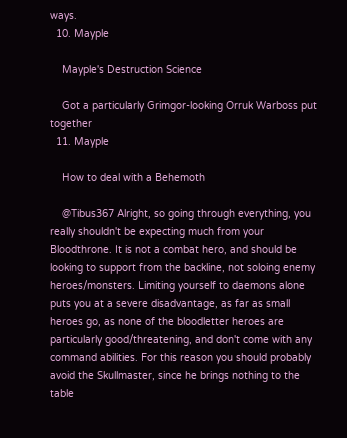ways.
  10. Mayple

    Mayple's Destruction Science

    Got a particularly Grimgor-looking Orruk Warboss put together
  11. Mayple

    How to deal with a Behemoth

    @Tibus367 Alright, so going through everything, you really shouldn't be expecting much from your Bloodthrone. It is not a combat hero, and should be looking to support from the backline, not soloing enemy heroes/monsters. Limiting yourself to daemons alone puts you at a severe disadvantage, as far as small heroes go, as none of the bloodletter heroes are particularly good/threatening, and don't come with any command abilities. For this reason you should probably avoid the Skullmaster, since he brings nothing to the table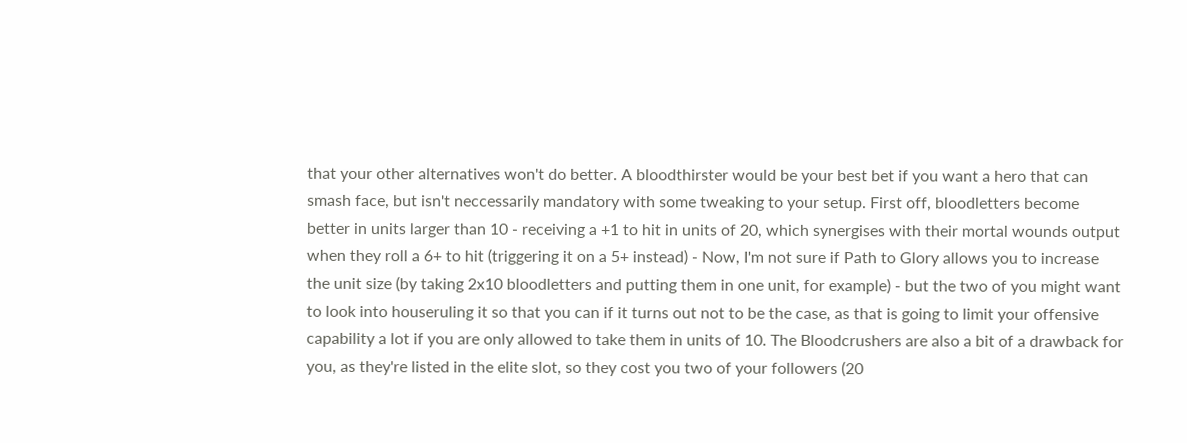that your other alternatives won't do better. A bloodthirster would be your best bet if you want a hero that can smash face, but isn't neccessarily mandatory with some tweaking to your setup. First off, bloodletters become better in units larger than 10 - receiving a +1 to hit in units of 20, which synergises with their mortal wounds output when they roll a 6+ to hit (triggering it on a 5+ instead) - Now, I'm not sure if Path to Glory allows you to increase the unit size (by taking 2x10 bloodletters and putting them in one unit, for example) - but the two of you might want to look into houseruling it so that you can if it turns out not to be the case, as that is going to limit your offensive capability a lot if you are only allowed to take them in units of 10. The Bloodcrushers are also a bit of a drawback for you, as they're listed in the elite slot, so they cost you two of your followers (20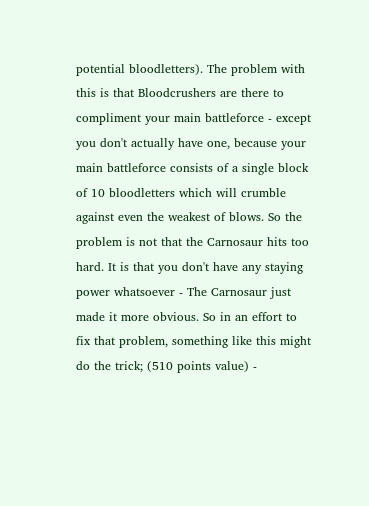potential bloodletters). The problem with this is that Bloodcrushers are there to compliment your main battleforce - except you don't actually have one, because your main battleforce consists of a single block of 10 bloodletters which will crumble against even the weakest of blows. So the problem is not that the Carnosaur hits too hard. It is that you don't have any staying power whatsoever - The Carnosaur just made it more obvious. So in an effort to fix that problem, something like this might do the trick; (510 points value) -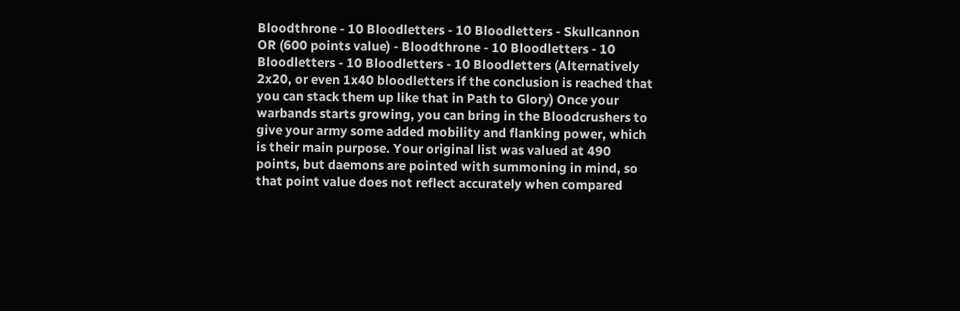Bloodthrone - 10 Bloodletters - 10 Bloodletters - Skullcannon OR (600 points value) - Bloodthrone - 10 Bloodletters - 10 Bloodletters - 10 Bloodletters - 10 Bloodletters (Alternatively 2x20, or even 1x40 bloodletters if the conclusion is reached that you can stack them up like that in Path to Glory) Once your warbands starts growing, you can bring in the Bloodcrushers to give your army some added mobility and flanking power, which is their main purpose. Your original list was valued at 490 points, but daemons are pointed with summoning in mind, so that point value does not reflect accurately when compared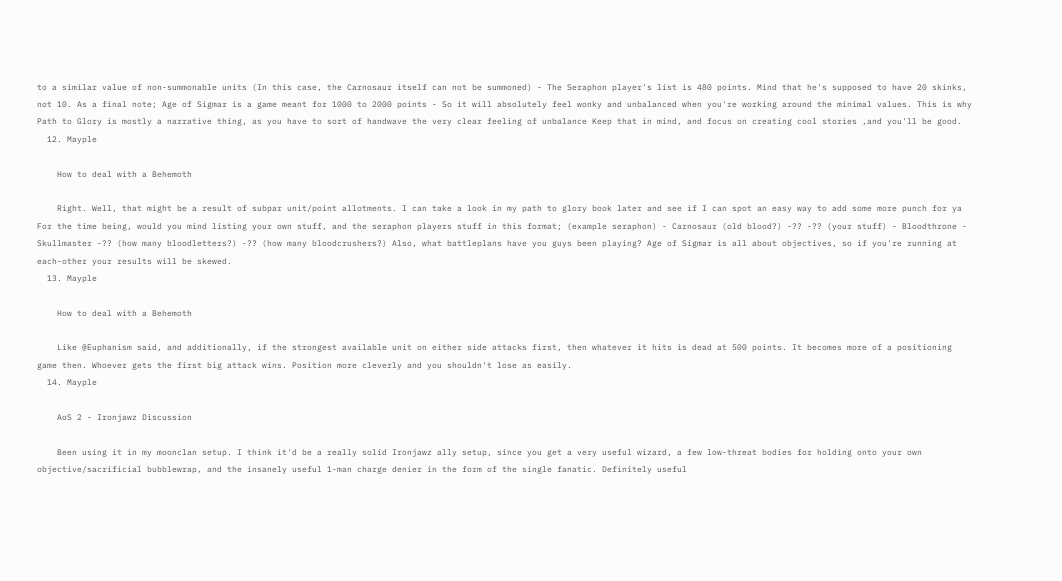to a similar value of non-summonable units (In this case, the Carnosaur itself can not be summoned) - The Seraphon player's list is 480 points. Mind that he's supposed to have 20 skinks, not 10. As a final note; Age of Sigmar is a game meant for 1000 to 2000 points - So it will absolutely feel wonky and unbalanced when you're working around the minimal values. This is why Path to Glory is mostly a narrative thing, as you have to sort of handwave the very clear feeling of unbalance Keep that in mind, and focus on creating cool stories ,and you'll be good.
  12. Mayple

    How to deal with a Behemoth

    Right. Well, that might be a result of subpar unit/point allotments. I can take a look in my path to glory book later and see if I can spot an easy way to add some more punch for ya For the time being, would you mind listing your own stuff, and the seraphon players stuff in this format; (example seraphon) - Carnosaur (old blood?) -?? -?? (your stuff) - Bloodthrone - Skullmaster -?? (how many bloodletters?) -?? (how many bloodcrushers?) Also, what battleplans have you guys been playing? Age of Sigmar is all about objectives, so if you're running at each-other your results will be skewed.
  13. Mayple

    How to deal with a Behemoth

    Like @Euphanism said, and additionally, if the strongest available unit on either side attacks first, then whatever it hits is dead at 500 points. It becomes more of a positioning game then. Whoever gets the first big attack wins. Position more cleverly and you shouldn't lose as easily.
  14. Mayple

    AoS 2 - Ironjawz Discussion

    Been using it in my moonclan setup. I think it'd be a really solid Ironjawz ally setup, since you get a very useful wizard, a few low-threat bodies for holding onto your own objective/sacrificial bubblewrap, and the insanely useful 1-man charge denier in the form of the single fanatic. Definitely useful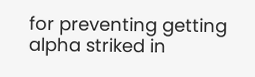for preventing getting alpha striked in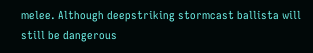melee. Although deepstriking stormcast ballista will still be dangerous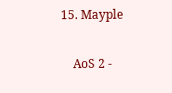15. Mayple

    AoS 2 -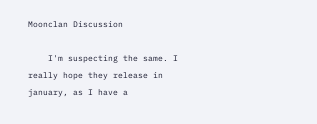Moonclan Discussion

    I'm suspecting the same. I really hope they release in january, as I have a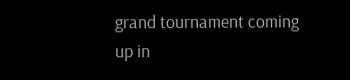grand tournament coming up in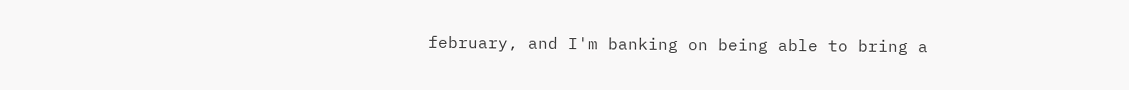february, and I'm banking on being able to bring a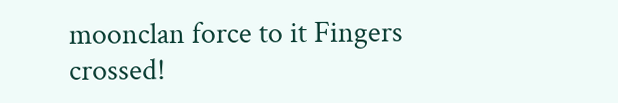moonclan force to it Fingers crossed!